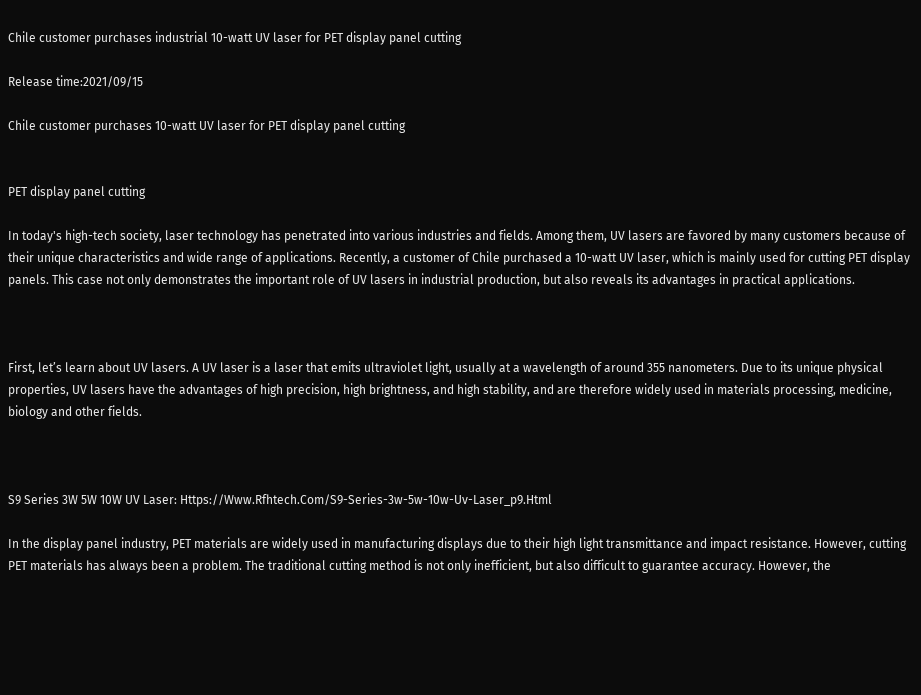Chile customer purchases industrial 10-watt UV laser for PET display panel cutting

Release time:2021/09/15

Chile customer purchases 10-watt UV laser for PET display panel cutting


PET display panel cutting

In today's high-tech society, laser technology has penetrated into various industries and fields. Among them, UV lasers are favored by many customers because of their unique characteristics and wide range of applications. Recently, a customer of Chile purchased a 10-watt UV laser, which is mainly used for cutting PET display panels. This case not only demonstrates the important role of UV lasers in industrial production, but also reveals its advantages in practical applications.



First, let’s learn about UV lasers. A UV laser is a laser that emits ultraviolet light, usually at a wavelength of around 355 nanometers. Due to its unique physical properties, UV lasers have the advantages of high precision, high brightness, and high stability, and are therefore widely used in materials processing, medicine, biology and other fields.



S9 Series 3W 5W 10W UV Laser: Https://Www.Rfhtech.Com/S9-Series-3w-5w-10w-Uv-Laser_p9.Html

In the display panel industry, PET materials are widely used in manufacturing displays due to their high light transmittance and impact resistance. However, cutting PET materials has always been a problem. The traditional cutting method is not only inefficient, but also difficult to guarantee accuracy. However, the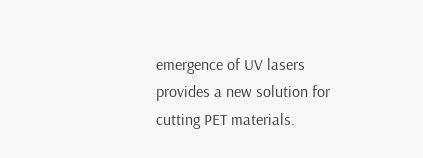emergence of UV lasers provides a new solution for cutting PET materials.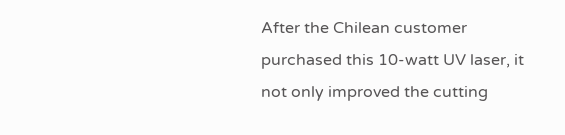After the Chilean customer purchased this 10-watt UV laser, it not only improved the cutting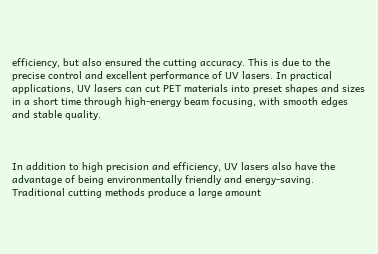efficiency, but also ensured the cutting accuracy. This is due to the precise control and excellent performance of UV lasers. In practical applications, UV lasers can cut PET materials into preset shapes and sizes in a short time through high-energy beam focusing, with smooth edges and stable quality.



In addition to high precision and efficiency, UV lasers also have the advantage of being environmentally friendly and energy-saving. Traditional cutting methods produce a large amount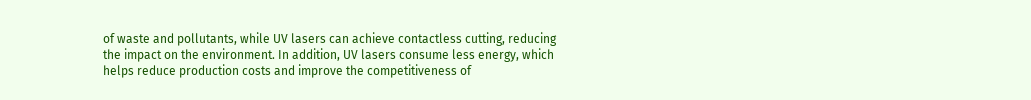of waste and pollutants, while UV lasers can achieve contactless cutting, reducing the impact on the environment. In addition, UV lasers consume less energy, which helps reduce production costs and improve the competitiveness of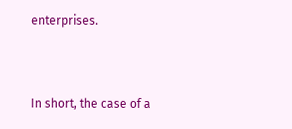enterprises.



In short, the case of a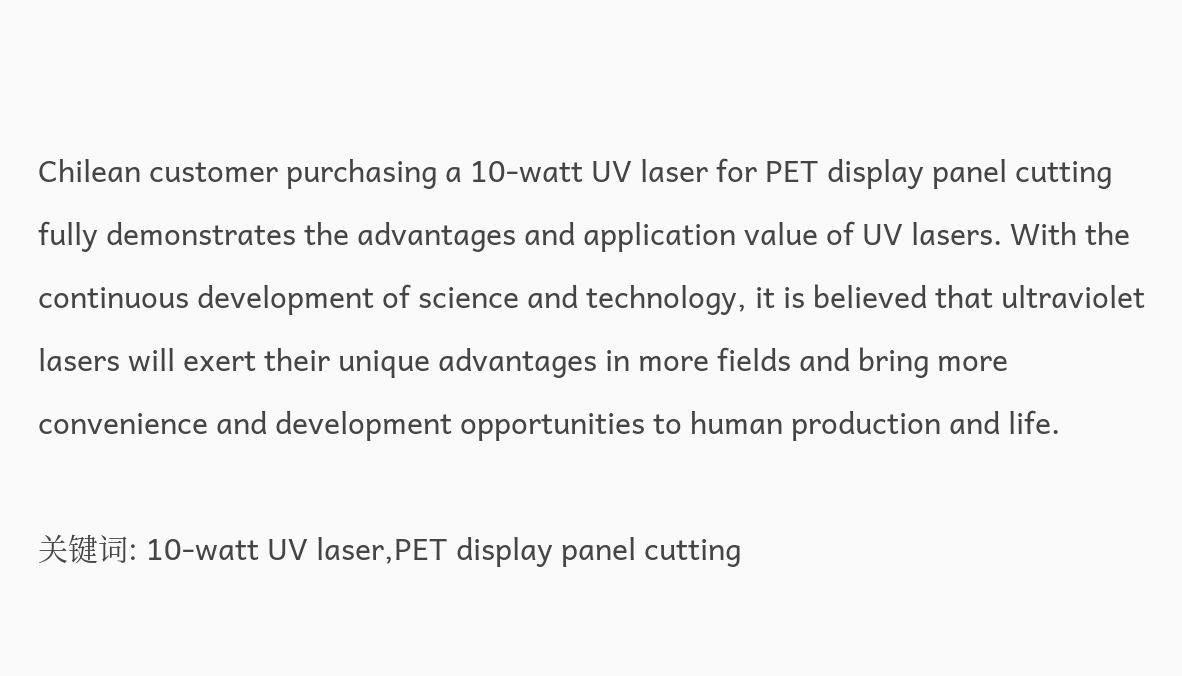Chilean customer purchasing a 10-watt UV laser for PET display panel cutting fully demonstrates the advantages and application value of UV lasers. With the continuous development of science and technology, it is believed that ultraviolet lasers will exert their unique advantages in more fields and bring more convenience and development opportunities to human production and life.

关键词: 10-watt UV laser,PET display panel cutting